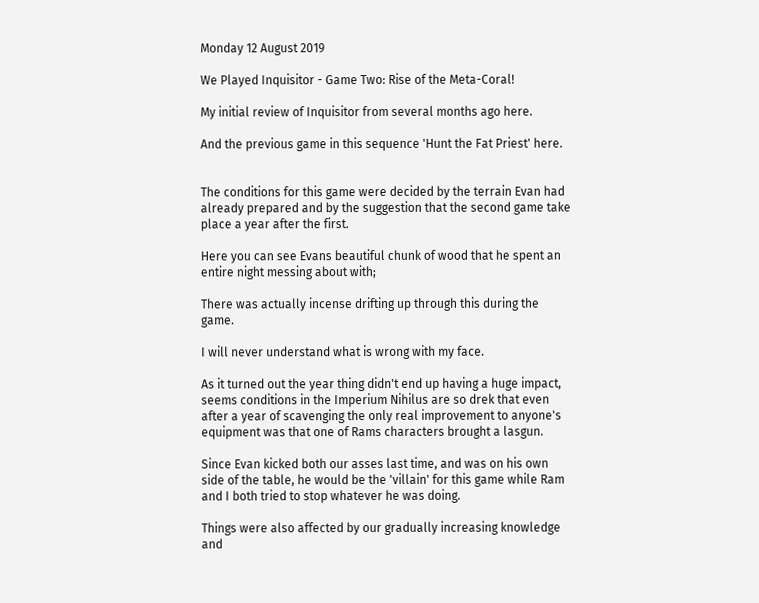Monday 12 August 2019

We Played Inquisitor - Game Two: Rise of the Meta-Coral!

My initial review of Inquisitor from several months ago here.

And the previous game in this sequence 'Hunt the Fat Priest' here.


The conditions for this game were decided by the terrain Evan had already prepared and by the suggestion that the second game take place a year after the first.

Here you can see Evans beautiful chunk of wood that he spent an entire night messing about with;

There was actually incense drifting up through this during the game.

I will never understand what is wrong with my face.

As it turned out the year thing didn't end up having a huge impact, seems conditions in the Imperium Nihilus are so drek that even after a year of scavenging the only real improvement to anyone's equipment was that one of Rams characters brought a lasgun.

Since Evan kicked both our asses last time, and was on his own side of the table, he would be the 'villain' for this game while Ram and I both tried to stop whatever he was doing.

Things were also affected by our gradually increasing knowledge and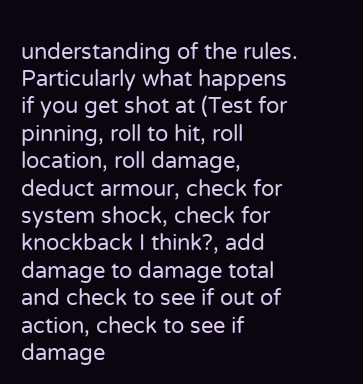understanding of the rules. Particularly what happens if you get shot at (Test for pinning, roll to hit, roll location, roll damage, deduct armour, check for system shock, check for knockback I think?, add damage to damage total and check to see if out of action, check to see if damage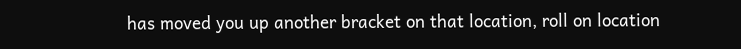has moved you up another bracket on that location, roll on location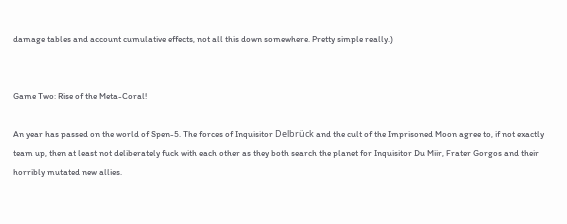damage tables and account cumulative effects, not all this down somewhere. Pretty simple really.)


Game Two: Rise of the Meta-Coral!

An year has passed on the world of Spen-5. The forces of Inquisitor Delbrück and the cult of the Imprisoned Moon agree to, if not exactly team up, then at least not deliberately fuck with each other as they both search the planet for Inquisitor Du Miir, Frater Gorgos and their horribly mutated new allies.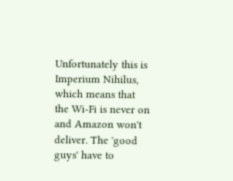Unfortunately this is Imperium Nihilus, which means that the Wi-Fi is never on and Amazon won't deliver. The 'good guys' have to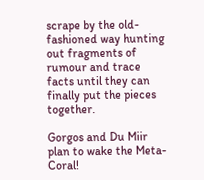scrape by the old-fashioned way hunting out fragments of rumour and trace facts until they can finally put the pieces together.

Gorgos and Du Miir plan to wake the Meta-Coral!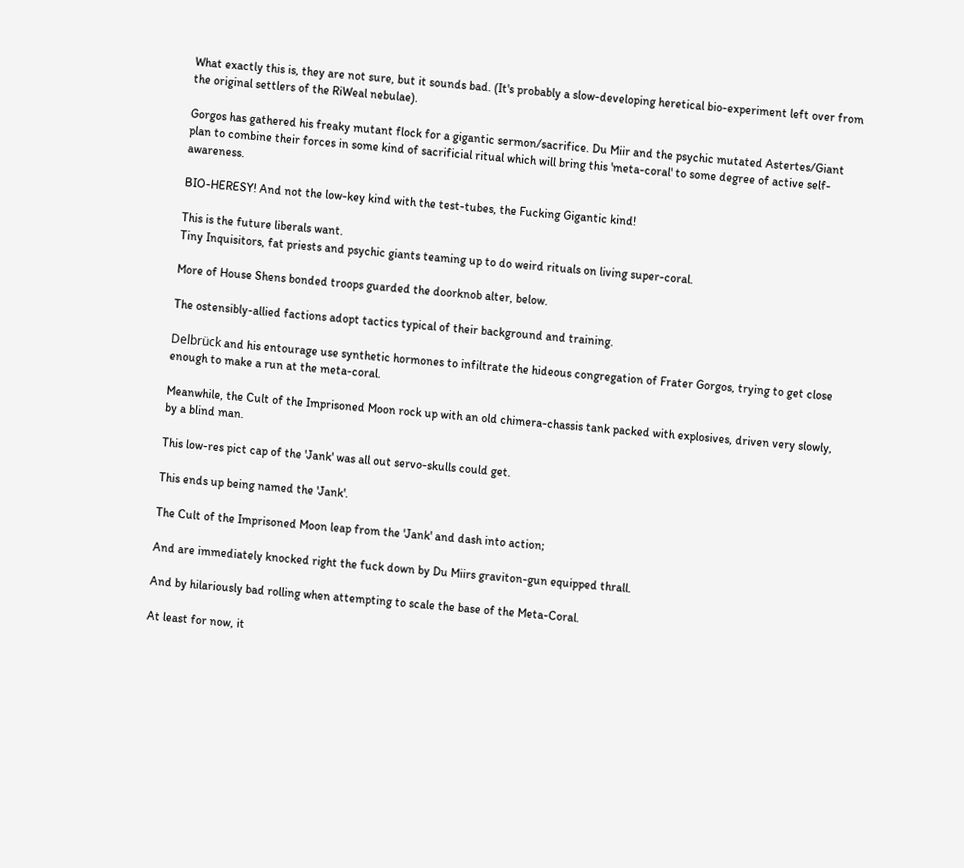What exactly this is, they are not sure, but it sounds bad. (It's probably a slow-developing heretical bio-experiment left over from the original settlers of the RiWeal nebulae).

Gorgos has gathered his freaky mutant flock for a gigantic sermon/sacrifice. Du Miir and the psychic mutated Astertes/Giant plan to combine their forces in some kind of sacrificial ritual which will bring this 'meta-coral' to some degree of active self-awareness.

BIO-HERESY! And not the low-key kind with the test-tubes, the Fucking Gigantic kind!

This is the future liberals want.
Tiny Inquisitors, fat priests and psychic giants teaming up to do weird rituals on living super-coral.

More of House Shens bonded troops guarded the doorknob alter, below.

The ostensibly-allied factions adopt tactics typical of their background and training.

Delbrück and his entourage use synthetic hormones to infiltrate the hideous congregation of Frater Gorgos, trying to get close enough to make a run at the meta-coral.

Meanwhile, the Cult of the Imprisoned Moon rock up with an old chimera-chassis tank packed with explosives, driven very slowly, by a blind man.

This low-res pict cap of the 'Jank' was all out servo-skulls could get.

This ends up being named the 'Jank'.

The Cult of the Imprisoned Moon leap from the 'Jank' and dash into action;

And are immediately knocked right the fuck down by Du Miirs graviton-gun equipped thrall.

And by hilariously bad rolling when attempting to scale the base of the Meta-Coral.

At least for now, it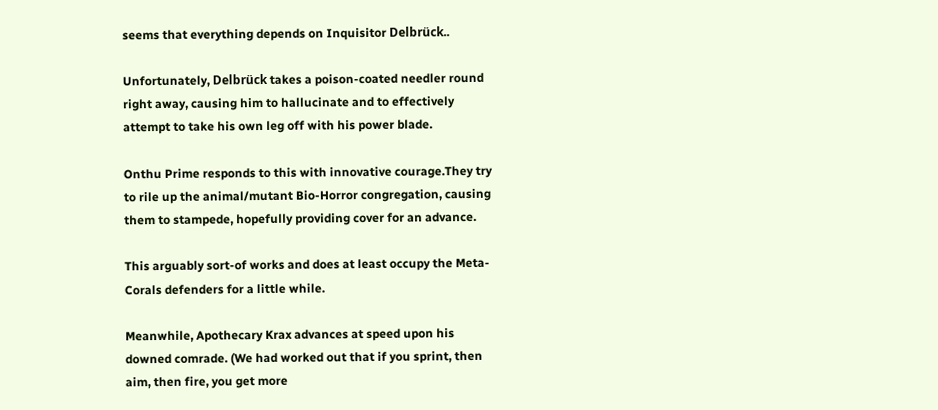seems that everything depends on Inquisitor Delbrück..

Unfortunately, Delbrück takes a poison-coated needler round right away, causing him to hallucinate and to effectively attempt to take his own leg off with his power blade.

Onthu Prime responds to this with innovative courage.They try to rile up the animal/mutant Bio-Horror congregation, causing them to stampede, hopefully providing cover for an advance.

This arguably sort-of works and does at least occupy the Meta-Corals defenders for a little while.

Meanwhile, Apothecary Krax advances at speed upon his downed comrade. (We had worked out that if you sprint, then aim, then fire, you get more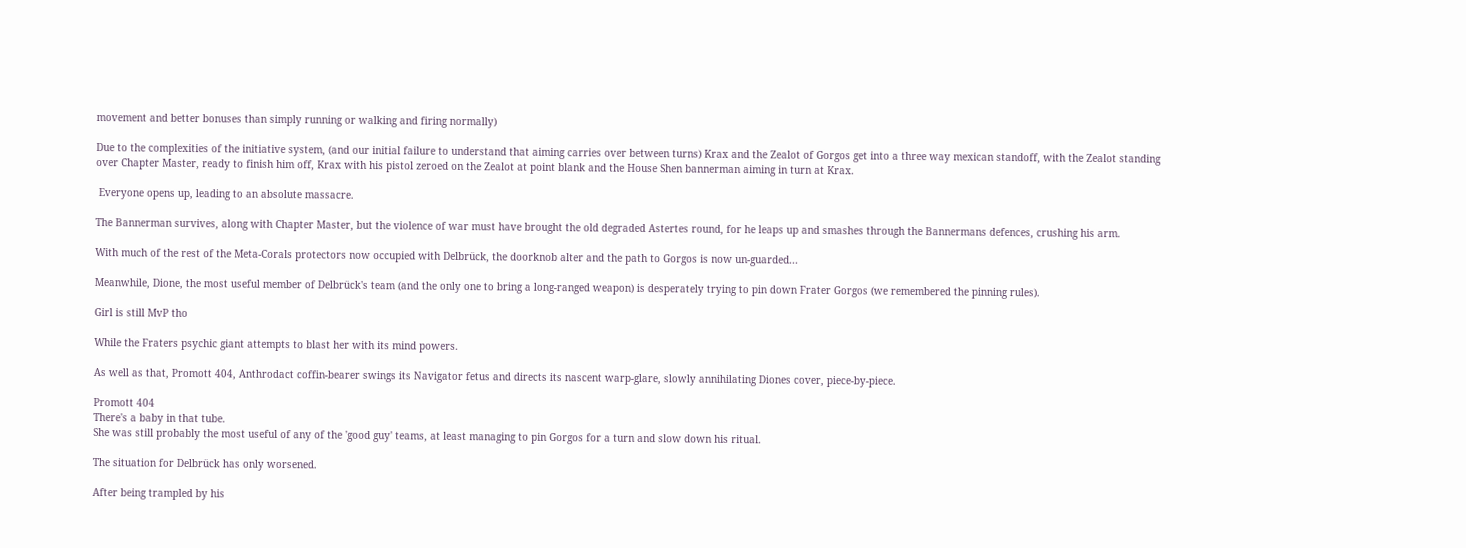movement and better bonuses than simply running or walking and firing normally)

Due to the complexities of the initiative system, (and our initial failure to understand that aiming carries over between turns) Krax and the Zealot of Gorgos get into a three way mexican standoff, with the Zealot standing over Chapter Master, ready to finish him off, Krax with his pistol zeroed on the Zealot at point blank and the House Shen bannerman aiming in turn at Krax.

 Everyone opens up, leading to an absolute massacre.

The Bannerman survives, along with Chapter Master, but the violence of war must have brought the old degraded Astertes round, for he leaps up and smashes through the Bannermans defences, crushing his arm.

With much of the rest of the Meta-Corals protectors now occupied with Delbrück, the doorknob alter and the path to Gorgos is now un-guarded...

Meanwhile, Dione, the most useful member of Delbrück's team (and the only one to bring a long-ranged weapon) is desperately trying to pin down Frater Gorgos (we remembered the pinning rules).

Girl is still MvP tho

While the Fraters psychic giant attempts to blast her with its mind powers.

As well as that, Promott 404, Anthrodact coffin-bearer swings its Navigator fetus and directs its nascent warp-glare, slowly annihilating Diones cover, piece-by-piece.

Promott 404
There's a baby in that tube.
She was still probably the most useful of any of the 'good guy' teams, at least managing to pin Gorgos for a turn and slow down his ritual.

The situation for Delbrück has only worsened.

After being trampled by his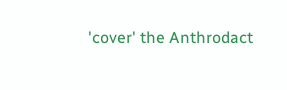'cover' the Anthrodact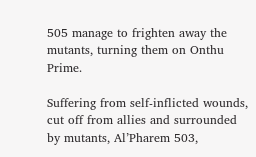505 manage to frighten away the mutants, turning them on Onthu Prime.

Suffering from self-inflicted wounds, cut off from allies and surrounded by mutants, Al’Pharem 503,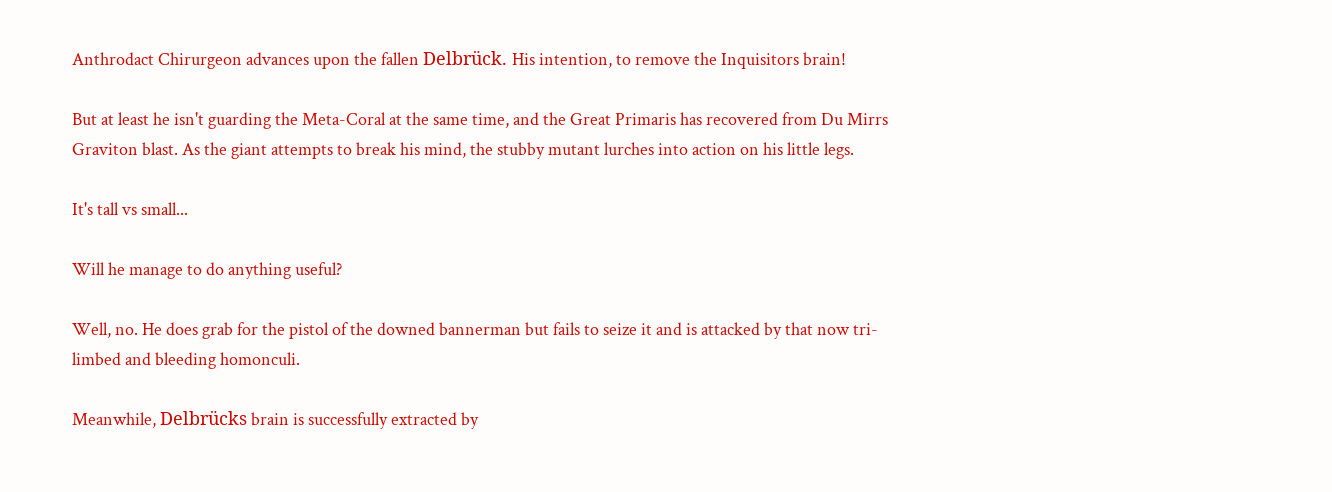Anthrodact Chirurgeon advances upon the fallen Delbrück. His intention, to remove the Inquisitors brain!

But at least he isn't guarding the Meta-Coral at the same time, and the Great Primaris has recovered from Du Mirrs Graviton blast. As the giant attempts to break his mind, the stubby mutant lurches into action on his little legs.

It's tall vs small...

Will he manage to do anything useful?

Well, no. He does grab for the pistol of the downed bannerman but fails to seize it and is attacked by that now tri-limbed and bleeding homonculi.

Meanwhile, Delbrücks brain is successfully extracted by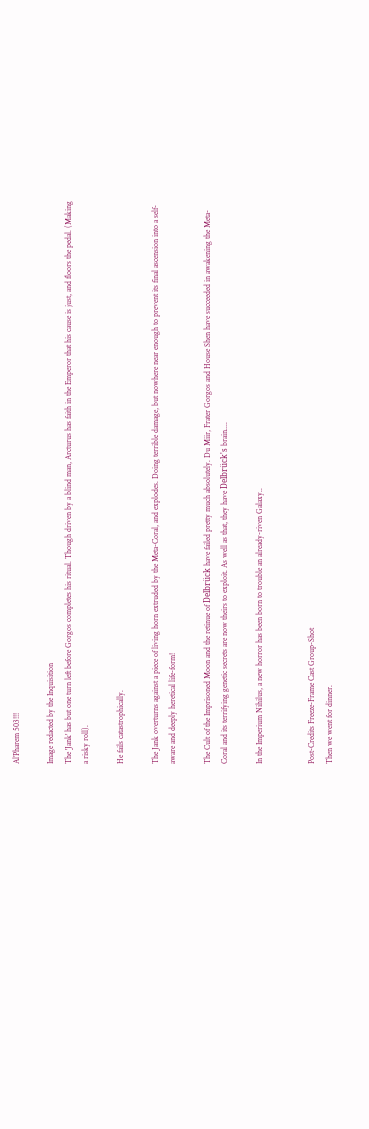Al’Pharem 503!!!

Image redacted by the Inquisition
The 'Jank' has but one turn left before Gorgos completes his ritual. Though driven by a blind man, Arcturus has faith in the Emperor that his cause is just, and floors the pedal. (Making a risky roll).

He fails catastrophically.

The Jank overturns against a piece of living horn extruded by the Meta-Coral, and explodes. Doing terrible damage, but nowhere near enough to prevent its final ascension into a self-aware and deeply heretical life-form!

The Cult of the Imprisoned Moon and the retinue of Delbrück have failed pretty much absolutely. Du Miir, Frater Gorgos and House Shen have succeeded in awakening the Meta-Coral and its terrifying genetic secrets are now theirs to exploit. As well as that, they have Delbrück's brain....

In the Imperium Nihilus, a new horror has been born to trouble an already-riven Galaxy..


Post-Credits Freeze-Frame Cast Group-Shot
Then we went for dinner.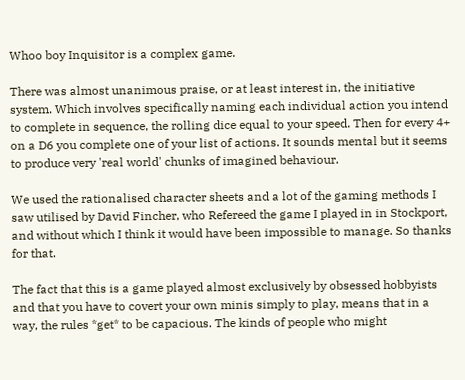Whoo boy Inquisitor is a complex game.

There was almost unanimous praise, or at least interest in, the initiative system. Which involves specifically naming each individual action you intend to complete in sequence, the rolling dice equal to your speed. Then for every 4+ on a D6 you complete one of your list of actions. It sounds mental but it seems to produce very 'real world' chunks of imagined behaviour.

We used the rationalised character sheets and a lot of the gaming methods I saw utilised by David Fincher, who Refereed the game I played in in Stockport, and without which I think it would have been impossible to manage. So thanks for that.

The fact that this is a game played almost exclusively by obsessed hobbyists and that you have to covert your own minis simply to play, means that in a way, the rules *get* to be capacious. The kinds of people who might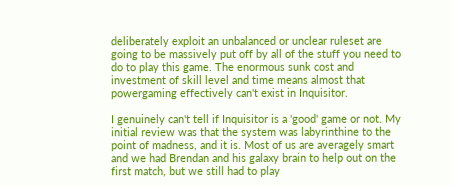deliberately exploit an unbalanced or unclear ruleset are going to be massively put off by all of the stuff you need to do to play this game. The enormous sunk cost and investment of skill level and time means almost that powergaming effectively can't exist in Inquisitor.

I genuinely can't tell if Inquisitor is a 'good' game or not. My initial review was that the system was labyrinthine to the point of madness, and it is. Most of us are averagely smart and we had Brendan and his galaxy brain to help out on the first match, but we still had to play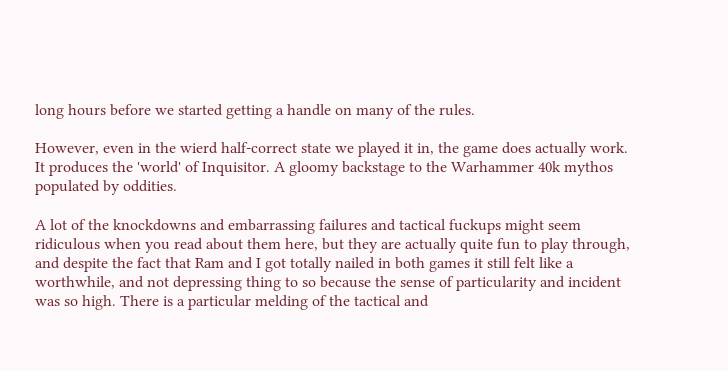long hours before we started getting a handle on many of the rules.

However, even in the wierd half-correct state we played it in, the game does actually work. It produces the 'world' of Inquisitor. A gloomy backstage to the Warhammer 40k mythos populated by oddities.

A lot of the knockdowns and embarrassing failures and tactical fuckups might seem ridiculous when you read about them here, but they are actually quite fun to play through, and despite the fact that Ram and I got totally nailed in both games it still felt like a worthwhile, and not depressing thing to so because the sense of particularity and incident was so high. There is a particular melding of the tactical and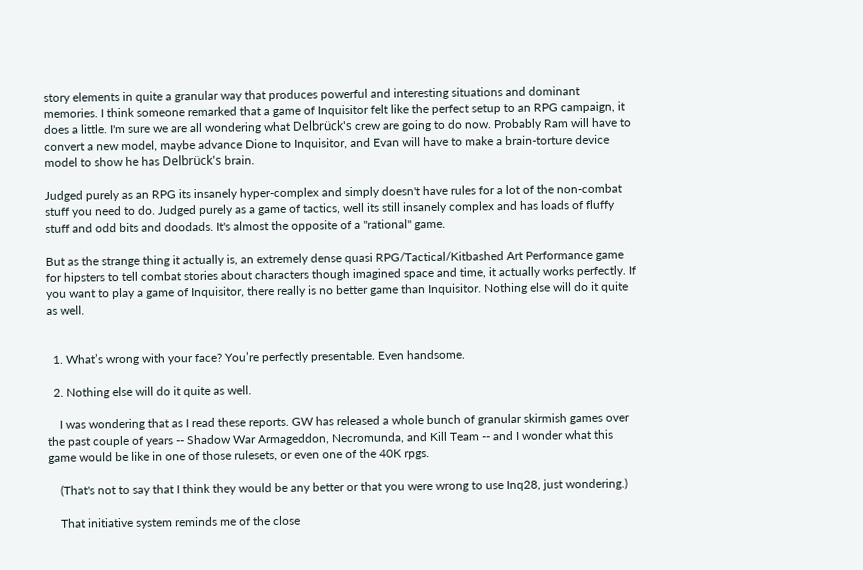story elements in quite a granular way that produces powerful and interesting situations and dominant memories. I think someone remarked that a game of Inquisitor felt like the perfect setup to an RPG campaign, it does a little. I'm sure we are all wondering what Delbrück's crew are going to do now. Probably Ram will have to convert a new model, maybe advance Dione to Inquisitor, and Evan will have to make a brain-torture device model to show he has Delbrück's brain.

Judged purely as an RPG its insanely hyper-complex and simply doesn't have rules for a lot of the non-combat stuff you need to do. Judged purely as a game of tactics, well its still insanely complex and has loads of fluffy stuff and odd bits and doodads. It's almost the opposite of a "rational" game.

But as the strange thing it actually is, an extremely dense quasi RPG/Tactical/Kitbashed Art Performance game for hipsters to tell combat stories about characters though imagined space and time, it actually works perfectly. If you want to play a game of Inquisitor, there really is no better game than Inquisitor. Nothing else will do it quite as well.


  1. What’s wrong with your face? You’re perfectly presentable. Even handsome.

  2. Nothing else will do it quite as well.

    I was wondering that as I read these reports. GW has released a whole bunch of granular skirmish games over the past couple of years -- Shadow War Armageddon, Necromunda, and Kill Team -- and I wonder what this game would be like in one of those rulesets, or even one of the 40K rpgs.

    (That's not to say that I think they would be any better or that you were wrong to use Inq28, just wondering.)

    That initiative system reminds me of the close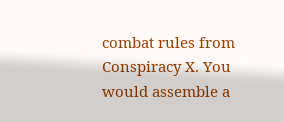combat rules from Conspiracy X. You would assemble a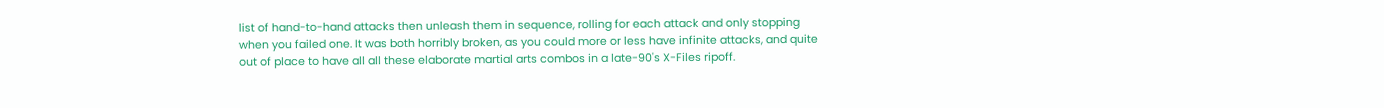list of hand-to-hand attacks then unleash them in sequence, rolling for each attack and only stopping when you failed one. It was both horribly broken, as you could more or less have infinite attacks, and quite out of place to have all all these elaborate martial arts combos in a late-90's X-Files ripoff.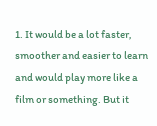1. It would be a lot faster, smoother and easier to learn and would play more like a film or something. But it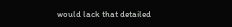would lack that detailed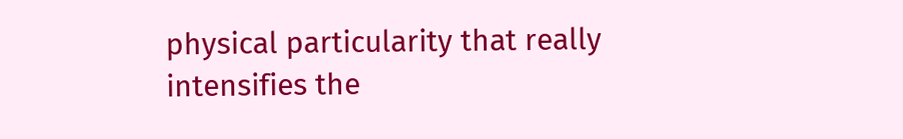physical particularity that really intensifies the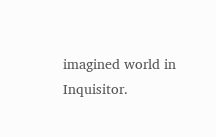imagined world in Inquisitor.